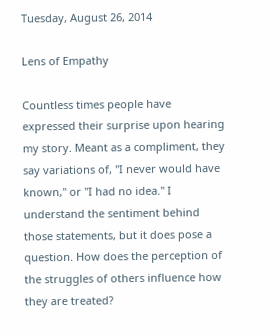Tuesday, August 26, 2014

Lens of Empathy

Countless times people have expressed their surprise upon hearing my story. Meant as a compliment, they say variations of, "I never would have known," or "I had no idea." I understand the sentiment behind those statements, but it does pose a question. How does the perception of the struggles of others influence how they are treated?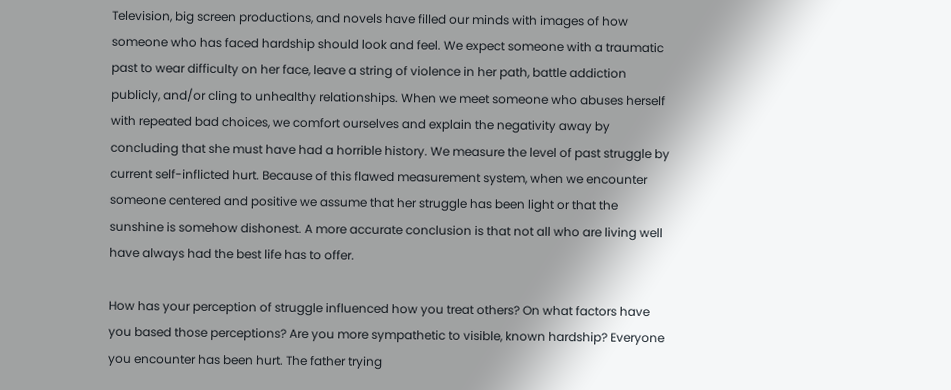Television, big screen productions, and novels have filled our minds with images of how someone who has faced hardship should look and feel. We expect someone with a traumatic past to wear difficulty on her face, leave a string of violence in her path, battle addiction publicly, and/or cling to unhealthy relationships. When we meet someone who abuses herself with repeated bad choices, we comfort ourselves and explain the negativity away by concluding that she must have had a horrible history. We measure the level of past struggle by current self-inflicted hurt. Because of this flawed measurement system, when we encounter someone centered and positive we assume that her struggle has been light or that the sunshine is somehow dishonest. A more accurate conclusion is that not all who are living well have always had the best life has to offer.

How has your perception of struggle influenced how you treat others? On what factors have you based those perceptions? Are you more sympathetic to visible, known hardship? Everyone you encounter has been hurt. The father trying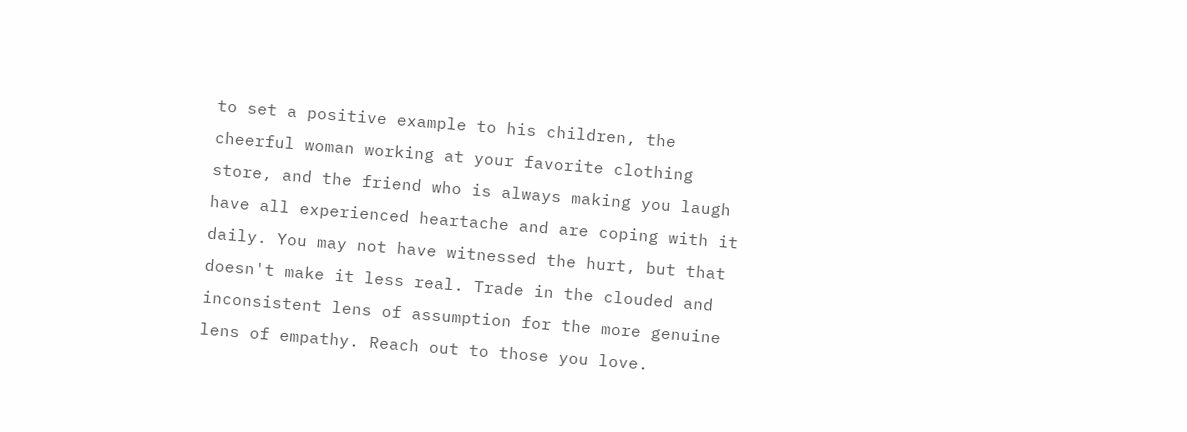to set a positive example to his children, the cheerful woman working at your favorite clothing store, and the friend who is always making you laugh have all experienced heartache and are coping with it daily. You may not have witnessed the hurt, but that doesn't make it less real. Trade in the clouded and inconsistent lens of assumption for the more genuine lens of empathy. Reach out to those you love.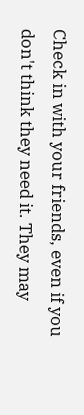Check in with your friends, even if you don't think they need it. They may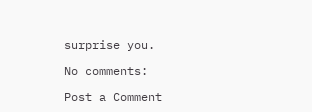surprise you.

No comments:

Post a Comment